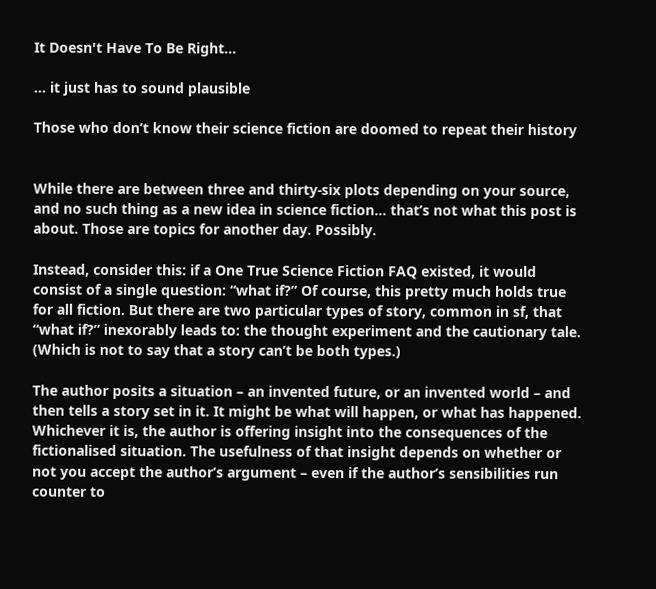It Doesn't Have To Be Right…

… it just has to sound plausible

Those who don’t know their science fiction are doomed to repeat their history


While there are between three and thirty-six plots depending on your source, and no such thing as a new idea in science fiction… that’s not what this post is about. Those are topics for another day. Possibly.

Instead, consider this: if a One True Science Fiction FAQ existed, it would consist of a single question: “what if?” Of course, this pretty much holds true for all fiction. But there are two particular types of story, common in sf, that “what if?” inexorably leads to: the thought experiment and the cautionary tale. (Which is not to say that a story can’t be both types.)

The author posits a situation – an invented future, or an invented world – and then tells a story set in it. It might be what will happen, or what has happened. Whichever it is, the author is offering insight into the consequences of the fictionalised situation. The usefulness of that insight depends on whether or not you accept the author’s argument – even if the author’s sensibilities run counter to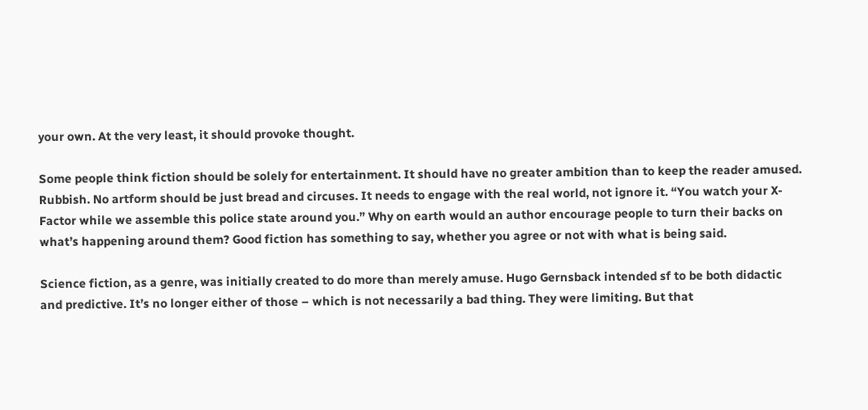your own. At the very least, it should provoke thought.

Some people think fiction should be solely for entertainment. It should have no greater ambition than to keep the reader amused. Rubbish. No artform should be just bread and circuses. It needs to engage with the real world, not ignore it. “You watch your X-Factor while we assemble this police state around you.” Why on earth would an author encourage people to turn their backs on what’s happening around them? Good fiction has something to say, whether you agree or not with what is being said.

Science fiction, as a genre, was initially created to do more than merely amuse. Hugo Gernsback intended sf to be both didactic and predictive. It’s no longer either of those – which is not necessarily a bad thing. They were limiting. But that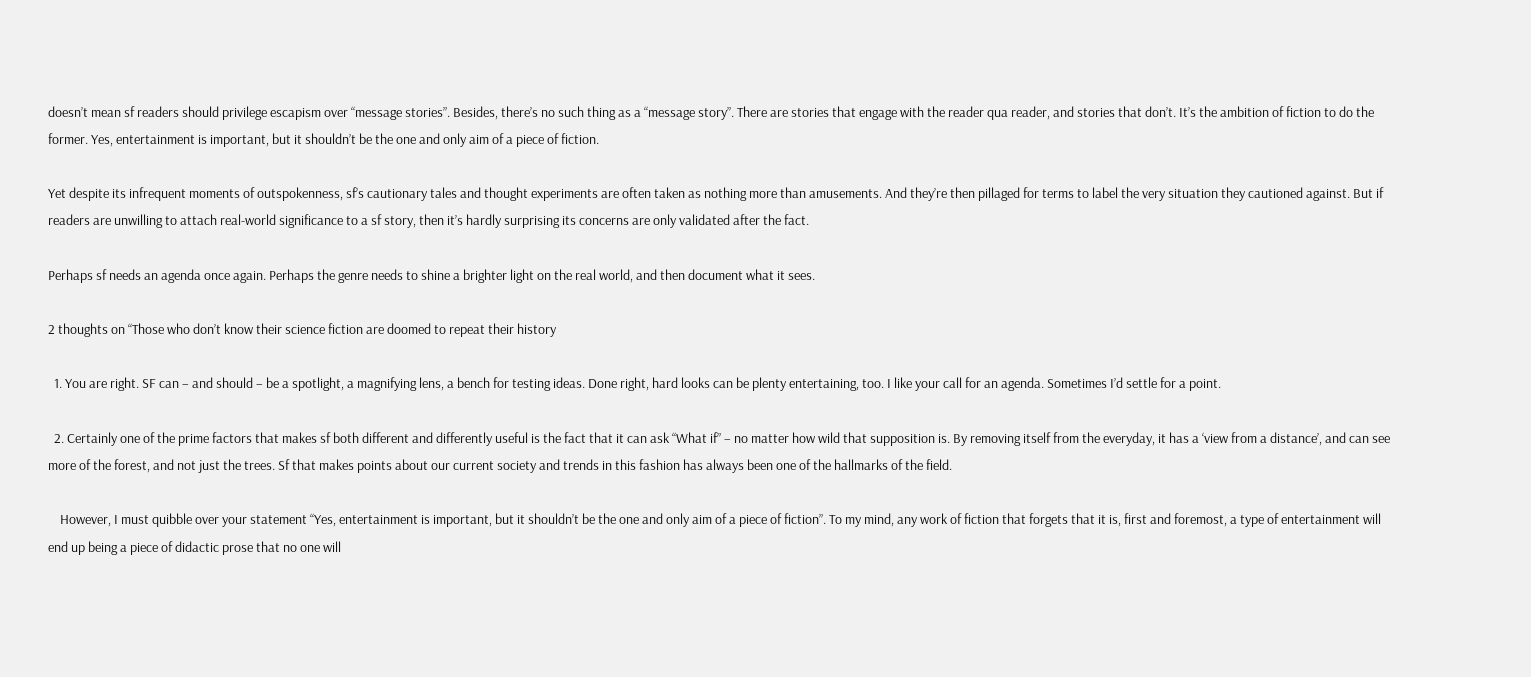doesn’t mean sf readers should privilege escapism over “message stories”. Besides, there’s no such thing as a “message story”. There are stories that engage with the reader qua reader, and stories that don’t. It’s the ambition of fiction to do the former. Yes, entertainment is important, but it shouldn’t be the one and only aim of a piece of fiction.

Yet despite its infrequent moments of outspokenness, sf’s cautionary tales and thought experiments are often taken as nothing more than amusements. And they’re then pillaged for terms to label the very situation they cautioned against. But if readers are unwilling to attach real-world significance to a sf story, then it’s hardly surprising its concerns are only validated after the fact.

Perhaps sf needs an agenda once again. Perhaps the genre needs to shine a brighter light on the real world, and then document what it sees.

2 thoughts on “Those who don’t know their science fiction are doomed to repeat their history

  1. You are right. SF can – and should – be a spotlight, a magnifying lens, a bench for testing ideas. Done right, hard looks can be plenty entertaining, too. I like your call for an agenda. Sometimes I’d settle for a point.

  2. Certainly one of the prime factors that makes sf both different and differently useful is the fact that it can ask “What if” – no matter how wild that supposition is. By removing itself from the everyday, it has a ‘view from a distance’, and can see more of the forest, and not just the trees. Sf that makes points about our current society and trends in this fashion has always been one of the hallmarks of the field.

    However, I must quibble over your statement “Yes, entertainment is important, but it shouldn’t be the one and only aim of a piece of fiction”. To my mind, any work of fiction that forgets that it is, first and foremost, a type of entertainment will end up being a piece of didactic prose that no one will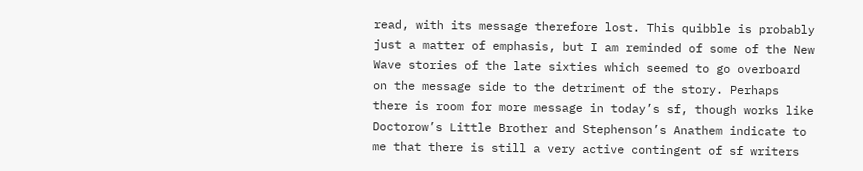read, with its message therefore lost. This quibble is probably just a matter of emphasis, but I am reminded of some of the New Wave stories of the late sixties which seemed to go overboard on the message side to the detriment of the story. Perhaps there is room for more message in today’s sf, though works like Doctorow’s Little Brother and Stephenson’s Anathem indicate to me that there is still a very active contingent of sf writers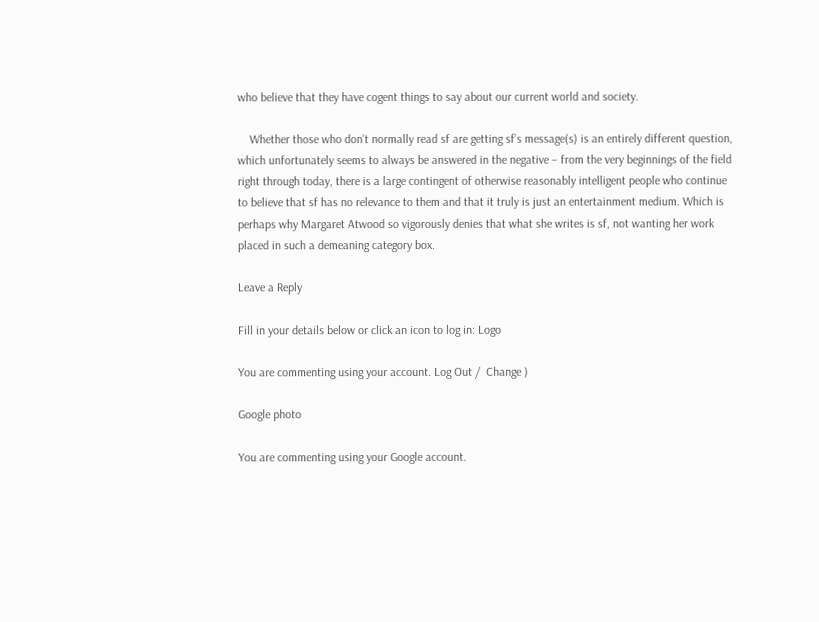who believe that they have cogent things to say about our current world and society.

    Whether those who don’t normally read sf are getting sf’s message(s) is an entirely different question, which unfortunately seems to always be answered in the negative – from the very beginnings of the field right through today, there is a large contingent of otherwise reasonably intelligent people who continue to believe that sf has no relevance to them and that it truly is just an entertainment medium. Which is perhaps why Margaret Atwood so vigorously denies that what she writes is sf, not wanting her work placed in such a demeaning category box.

Leave a Reply

Fill in your details below or click an icon to log in: Logo

You are commenting using your account. Log Out /  Change )

Google photo

You are commenting using your Google account.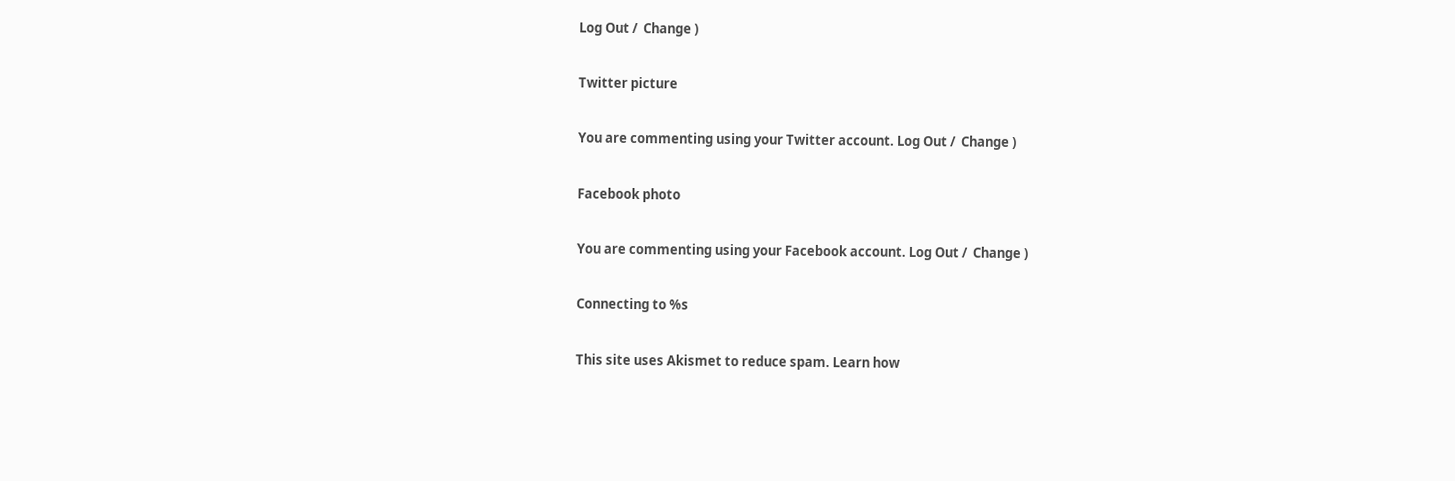Log Out /  Change )

Twitter picture

You are commenting using your Twitter account. Log Out /  Change )

Facebook photo

You are commenting using your Facebook account. Log Out /  Change )

Connecting to %s

This site uses Akismet to reduce spam. Learn how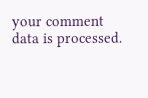your comment data is processed.